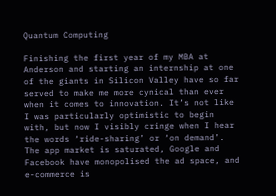Quantum Computing

Finishing the first year of my MBA at Anderson and starting an internship at one of the giants in Silicon Valley have so far served to make me more cynical than ever when it comes to innovation. It’s not like I was particularly optimistic to begin with, but now I visibly cringe when I hear the words ‘ride-sharing’ or ‘on demand’. The app market is saturated, Google and Facebook have monopolised the ad space, and e-commerce is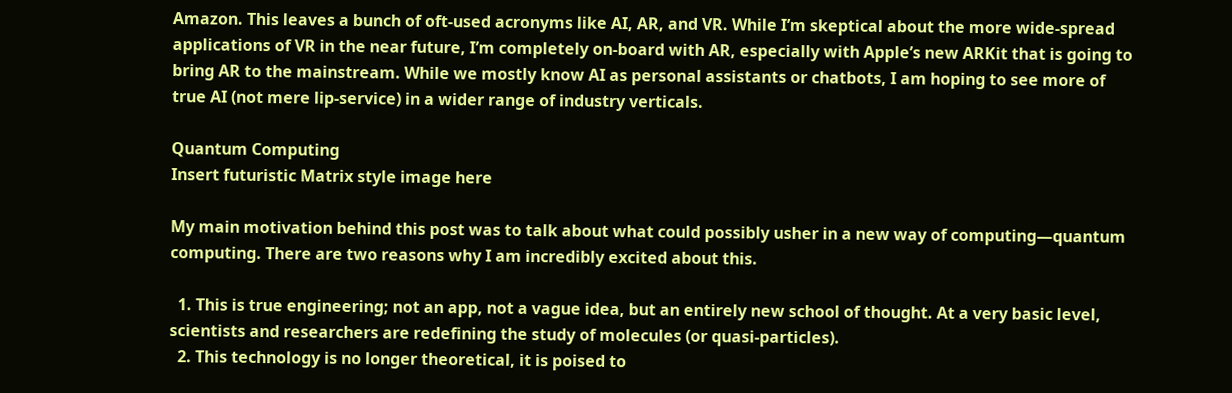Amazon. This leaves a bunch of oft-used acronyms like AI, AR, and VR. While I’m skeptical about the more wide-spread applications of VR in the near future, I’m completely on-board with AR, especially with Apple’s new ARKit that is going to bring AR to the mainstream. While we mostly know AI as personal assistants or chatbots, I am hoping to see more of true AI (not mere lip-service) in a wider range of industry verticals.

Quantum Computing
Insert futuristic Matrix style image here

My main motivation behind this post was to talk about what could possibly usher in a new way of computing—quantum computing. There are two reasons why I am incredibly excited about this.

  1. This is true engineering; not an app, not a vague idea, but an entirely new school of thought. At a very basic level, scientists and researchers are redefining the study of molecules (or quasi-particles).
  2. This technology is no longer theoretical, it is poised to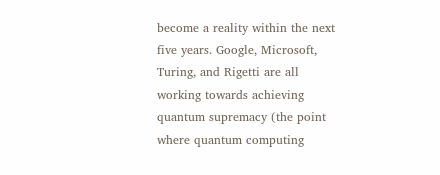become a reality within the next five years. Google, Microsoft, Turing, and Rigetti are all working towards achieving quantum supremacy (the point where quantum computing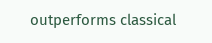outperforms classical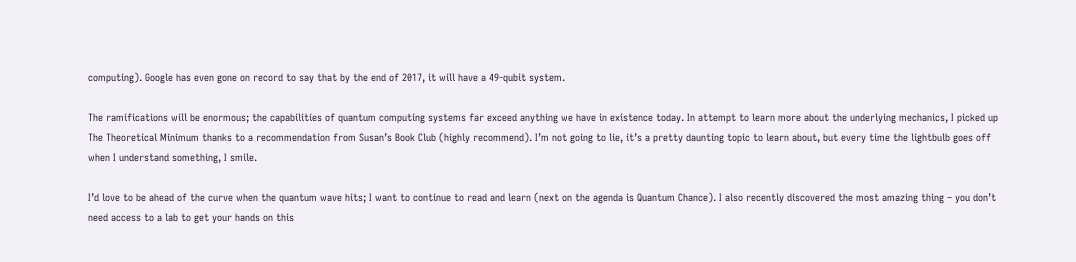computing). Google has even gone on record to say that by the end of 2017, it will have a 49-qubit system.

The ramifications will be enormous; the capabilities of quantum computing systems far exceed anything we have in existence today. In attempt to learn more about the underlying mechanics, I picked up The Theoretical Minimum thanks to a recommendation from Susan’s Book Club (highly recommend). I’m not going to lie, it’s a pretty daunting topic to learn about, but every time the lightbulb goes off when I understand something, I smile.

I’d love to be ahead of the curve when the quantum wave hits; I want to continue to read and learn (next on the agenda is Quantum Chance). I also recently discovered the most amazing thing – you don’t need access to a lab to get your hands on this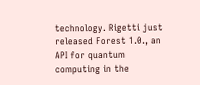technology. Rigetti just released Forest 1.0., an API for quantum computing in the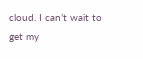cloud. I can’t wait to get my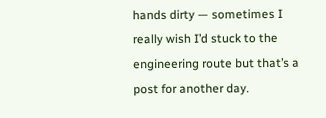hands dirty — sometimes I really wish I’d stuck to the engineering route but that’s a post for another day.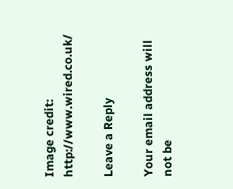Image credit: http://www.wired.co.uk/

Leave a Reply

Your email address will not be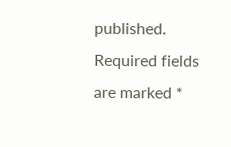published. Required fields are marked *